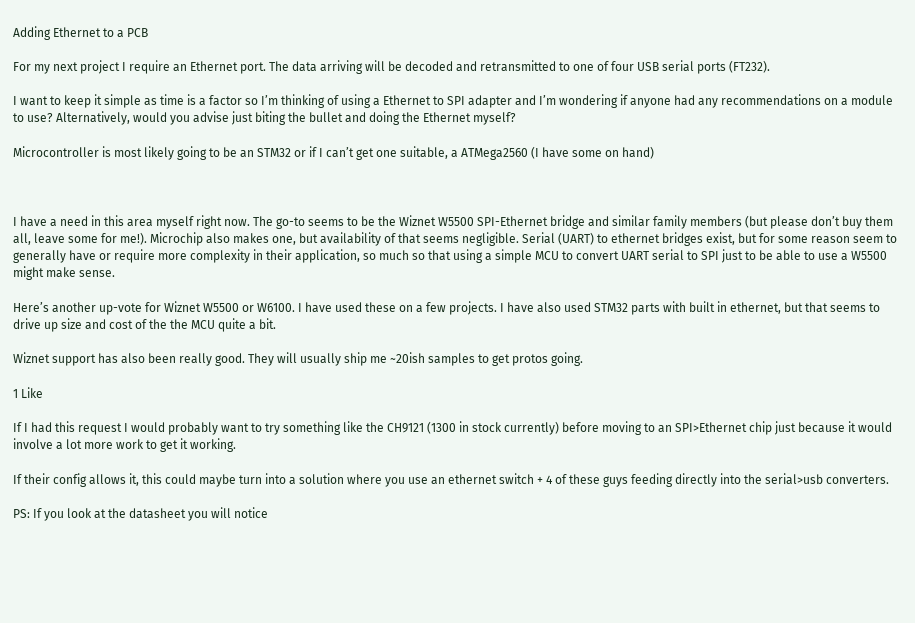Adding Ethernet to a PCB

For my next project I require an Ethernet port. The data arriving will be decoded and retransmitted to one of four USB serial ports (FT232).

I want to keep it simple as time is a factor so I’m thinking of using a Ethernet to SPI adapter and I’m wondering if anyone had any recommendations on a module to use? Alternatively, would you advise just biting the bullet and doing the Ethernet myself?

Microcontroller is most likely going to be an STM32 or if I can’t get one suitable, a ATMega2560 (I have some on hand)



I have a need in this area myself right now. The go-to seems to be the Wiznet W5500 SPI-Ethernet bridge and similar family members (but please don’t buy them all, leave some for me!). Microchip also makes one, but availability of that seems negligible. Serial (UART) to ethernet bridges exist, but for some reason seem to generally have or require more complexity in their application, so much so that using a simple MCU to convert UART serial to SPI just to be able to use a W5500 might make sense.

Here’s another up-vote for Wiznet W5500 or W6100. I have used these on a few projects. I have also used STM32 parts with built in ethernet, but that seems to drive up size and cost of the the MCU quite a bit.

Wiznet support has also been really good. They will usually ship me ~20ish samples to get protos going.

1 Like

If I had this request I would probably want to try something like the CH9121 (1300 in stock currently) before moving to an SPI>Ethernet chip just because it would involve a lot more work to get it working.

If their config allows it, this could maybe turn into a solution where you use an ethernet switch + 4 of these guys feeding directly into the serial>usb converters.

PS: If you look at the datasheet you will notice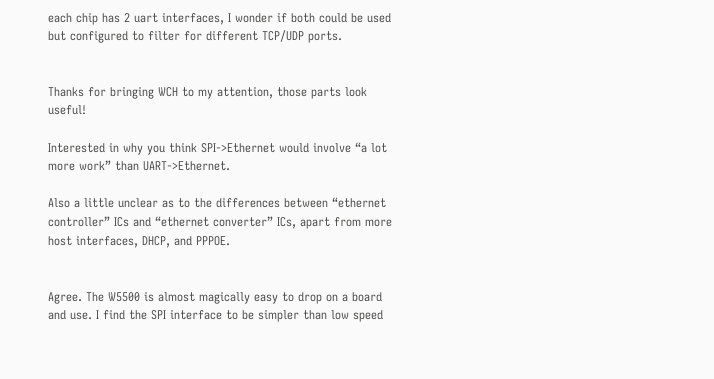each chip has 2 uart interfaces, I wonder if both could be used but configured to filter for different TCP/UDP ports.


Thanks for bringing WCH to my attention, those parts look useful!

Interested in why you think SPI->Ethernet would involve “a lot more work” than UART->Ethernet.

Also a little unclear as to the differences between “ethernet controller” ICs and “ethernet converter” ICs, apart from more host interfaces, DHCP, and PPPOE.


Agree. The W5500 is almost magically easy to drop on a board and use. I find the SPI interface to be simpler than low speed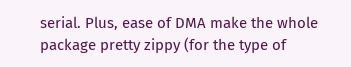serial. Plus, ease of DMA make the whole package pretty zippy (for the type of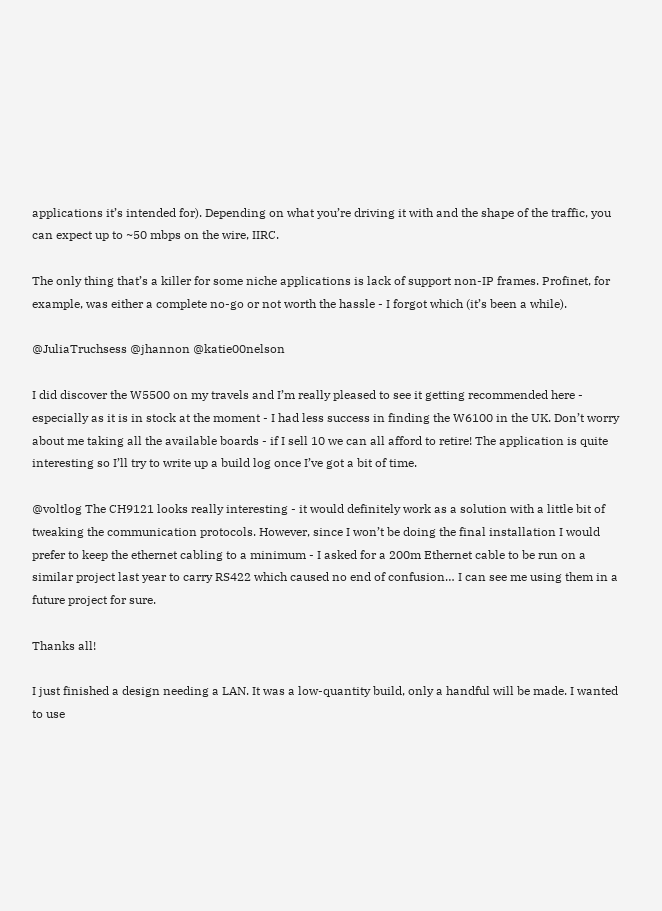applications it’s intended for). Depending on what you’re driving it with and the shape of the traffic, you can expect up to ~50 mbps on the wire, IIRC.

The only thing that’s a killer for some niche applications is lack of support non-IP frames. Profinet, for example, was either a complete no-go or not worth the hassle - I forgot which (it’s been a while).

@JuliaTruchsess @jhannon @katie00nelson

I did discover the W5500 on my travels and I’m really pleased to see it getting recommended here - especially as it is in stock at the moment - I had less success in finding the W6100 in the UK. Don’t worry about me taking all the available boards - if I sell 10 we can all afford to retire! The application is quite interesting so I’ll try to write up a build log once I’ve got a bit of time.

@voltlog The CH9121 looks really interesting - it would definitely work as a solution with a little bit of tweaking the communication protocols. However, since I won’t be doing the final installation I would prefer to keep the ethernet cabling to a minimum - I asked for a 200m Ethernet cable to be run on a similar project last year to carry RS422 which caused no end of confusion… I can see me using them in a future project for sure.

Thanks all!

I just finished a design needing a LAN. It was a low-quantity build, only a handful will be made. I wanted to use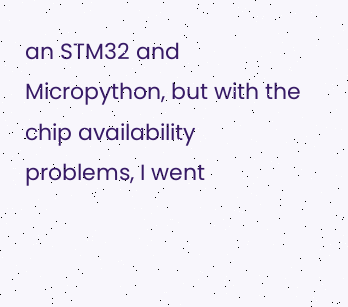an STM32 and Micropython, but with the chip availability problems, I went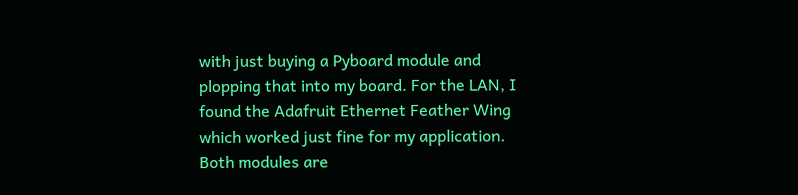with just buying a Pyboard module and plopping that into my board. For the LAN, I found the Adafruit Ethernet Feather Wing which worked just fine for my application. Both modules are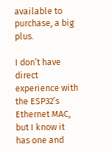available to purchase, a big plus.

I don’t have direct experience with the ESP32’s Ethernet MAC, but I know it has one and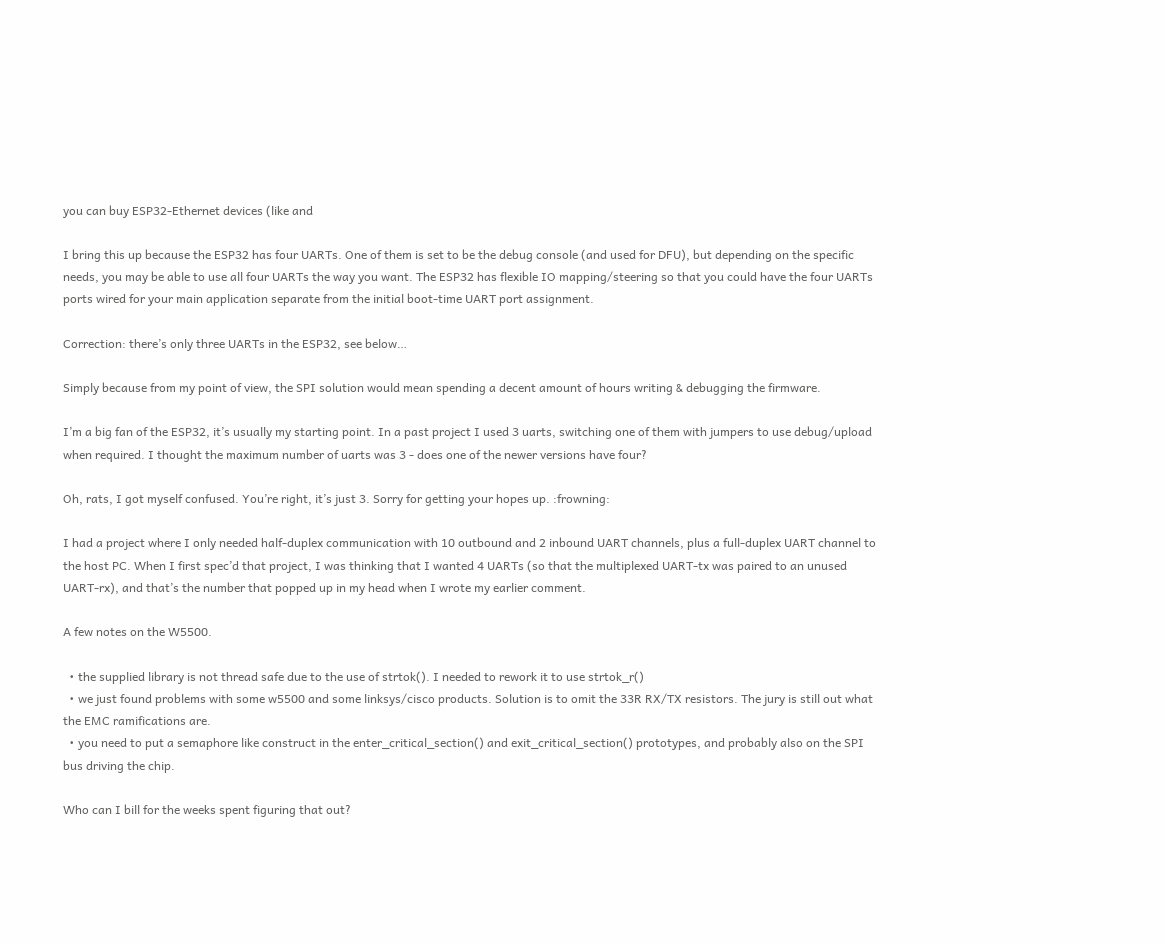you can buy ESP32-Ethernet devices (like and

I bring this up because the ESP32 has four UARTs. One of them is set to be the debug console (and used for DFU), but depending on the specific needs, you may be able to use all four UARTs the way you want. The ESP32 has flexible IO mapping/steering so that you could have the four UARTs ports wired for your main application separate from the initial boot-time UART port assignment.

Correction: there’s only three UARTs in the ESP32, see below…

Simply because from my point of view, the SPI solution would mean spending a decent amount of hours writing & debugging the firmware.

I’m a big fan of the ESP32, it’s usually my starting point. In a past project I used 3 uarts, switching one of them with jumpers to use debug/upload when required. I thought the maximum number of uarts was 3 - does one of the newer versions have four?

Oh, rats, I got myself confused. You’re right, it’s just 3. Sorry for getting your hopes up. :frowning:

I had a project where I only needed half-duplex communication with 10 outbound and 2 inbound UART channels, plus a full-duplex UART channel to the host PC. When I first spec’d that project, I was thinking that I wanted 4 UARTs (so that the multiplexed UART-tx was paired to an unused UART-rx), and that’s the number that popped up in my head when I wrote my earlier comment.

A few notes on the W5500.

  • the supplied library is not thread safe due to the use of strtok(). I needed to rework it to use strtok_r()
  • we just found problems with some w5500 and some linksys/cisco products. Solution is to omit the 33R RX/TX resistors. The jury is still out what the EMC ramifications are.
  • you need to put a semaphore like construct in the enter_critical_section() and exit_critical_section() prototypes, and probably also on the SPI bus driving the chip.

Who can I bill for the weeks spent figuring that out?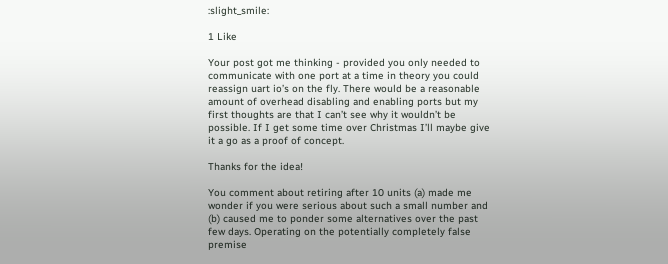:slight_smile:

1 Like

Your post got me thinking - provided you only needed to communicate with one port at a time in theory you could reassign uart io’s on the fly. There would be a reasonable amount of overhead disabling and enabling ports but my first thoughts are that I can’t see why it wouldn’t be possible. If I get some time over Christmas I’ll maybe give it a go as a proof of concept.

Thanks for the idea!

You comment about retiring after 10 units (a) made me wonder if you were serious about such a small number and (b) caused me to ponder some alternatives over the past few days. Operating on the potentially completely false premise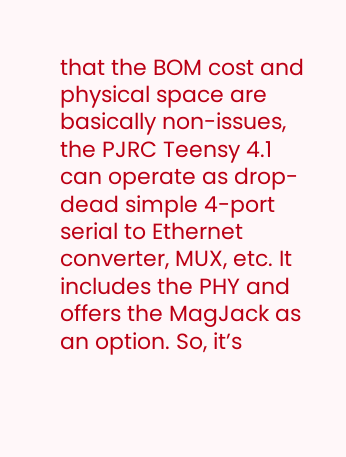that the BOM cost and physical space are basically non-issues, the PJRC Teensy 4.1 can operate as drop-dead simple 4-port serial to Ethernet converter, MUX, etc. It includes the PHY and offers the MagJack as an option. So, it’s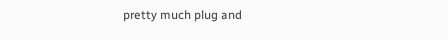pretty much plug and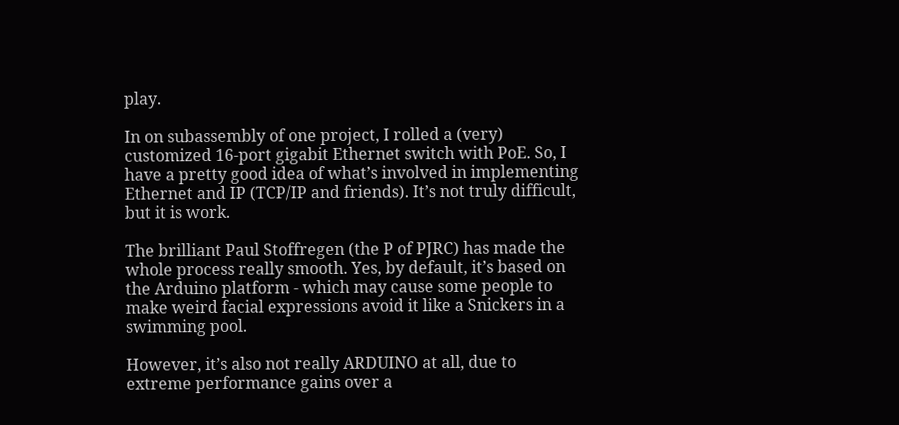play.

In on subassembly of one project, I rolled a (very) customized 16-port gigabit Ethernet switch with PoE. So, I have a pretty good idea of what’s involved in implementing Ethernet and IP (TCP/IP and friends). It’s not truly difficult, but it is work.

The brilliant Paul Stoffregen (the P of PJRC) has made the whole process really smooth. Yes, by default, it’s based on the Arduino platform - which may cause some people to make weird facial expressions avoid it like a Snickers in a swimming pool.

However, it’s also not really ARDUINO at all, due to extreme performance gains over a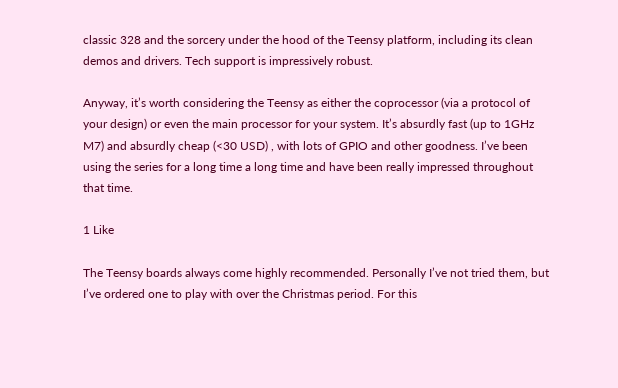classic 328 and the sorcery under the hood of the Teensy platform, including its clean demos and drivers. Tech support is impressively robust.

Anyway, it’s worth considering the Teensy as either the coprocessor (via a protocol of your design) or even the main processor for your system. It’s absurdly fast (up to 1GHz M7) and absurdly cheap (<30 USD) , with lots of GPIO and other goodness. I’ve been using the series for a long time a long time and have been really impressed throughout that time.

1 Like

The Teensy boards always come highly recommended. Personally I’ve not tried them, but I’ve ordered one to play with over the Christmas period. For this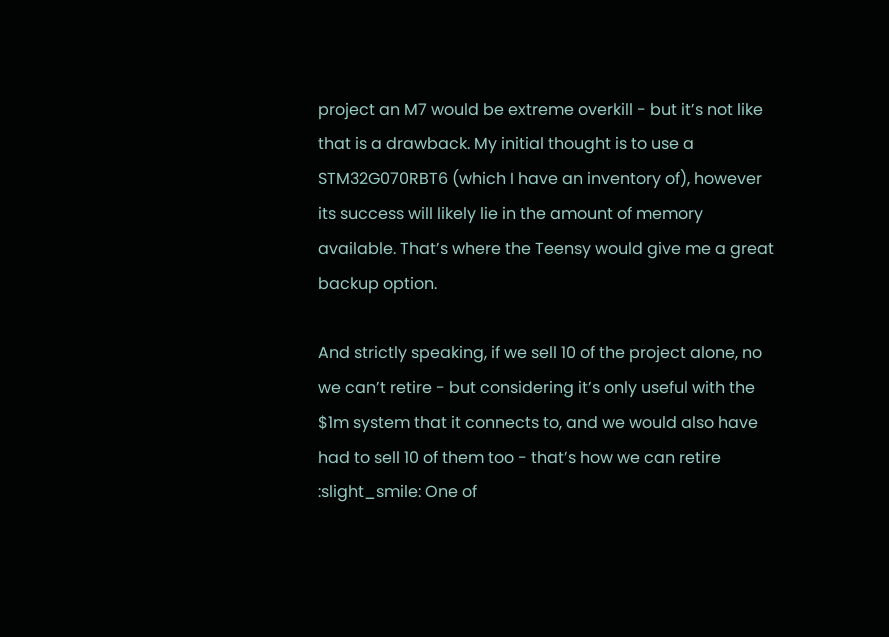project an M7 would be extreme overkill - but it’s not like that is a drawback. My initial thought is to use a STM32G070RBT6 (which I have an inventory of), however its success will likely lie in the amount of memory available. That’s where the Teensy would give me a great backup option.

And strictly speaking, if we sell 10 of the project alone, no we can’t retire - but considering it’s only useful with the $1m system that it connects to, and we would also have had to sell 10 of them too - that’s how we can retire :slight_smile: One of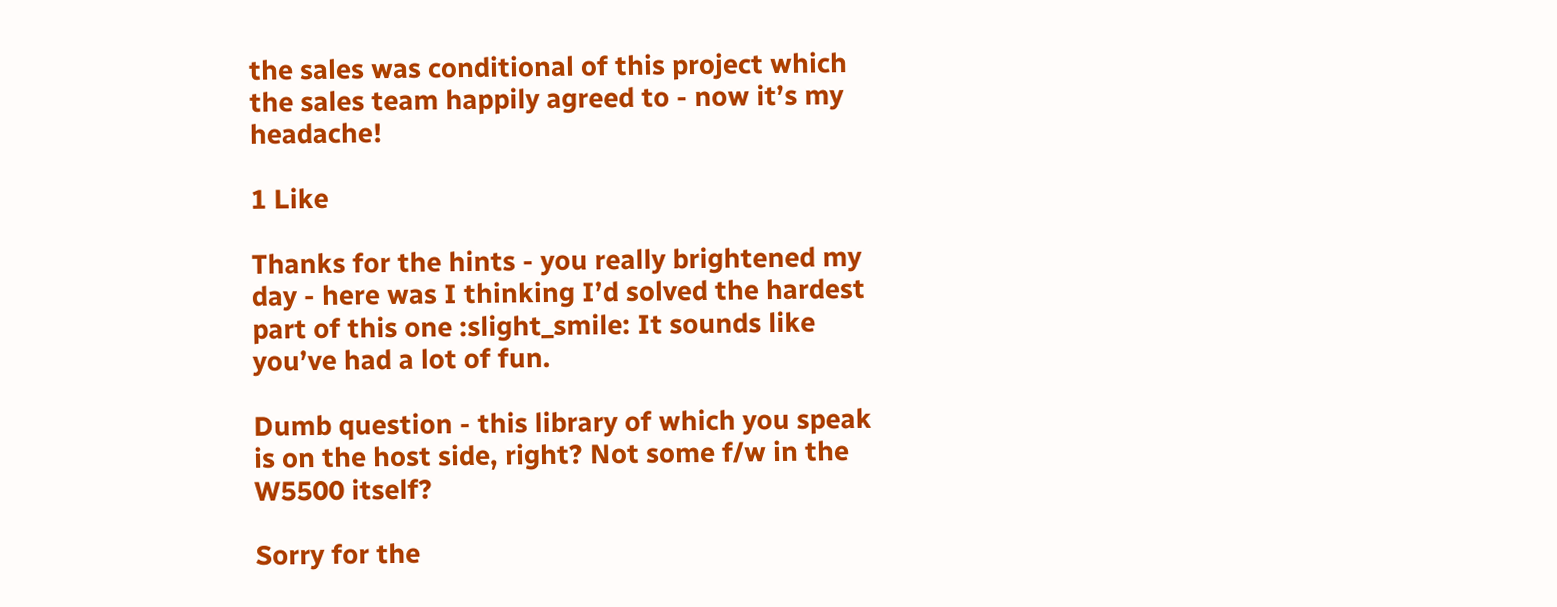the sales was conditional of this project which the sales team happily agreed to - now it’s my headache!

1 Like

Thanks for the hints - you really brightened my day - here was I thinking I’d solved the hardest part of this one :slight_smile: It sounds like you’ve had a lot of fun.

Dumb question - this library of which you speak is on the host side, right? Not some f/w in the W5500 itself?

Sorry for the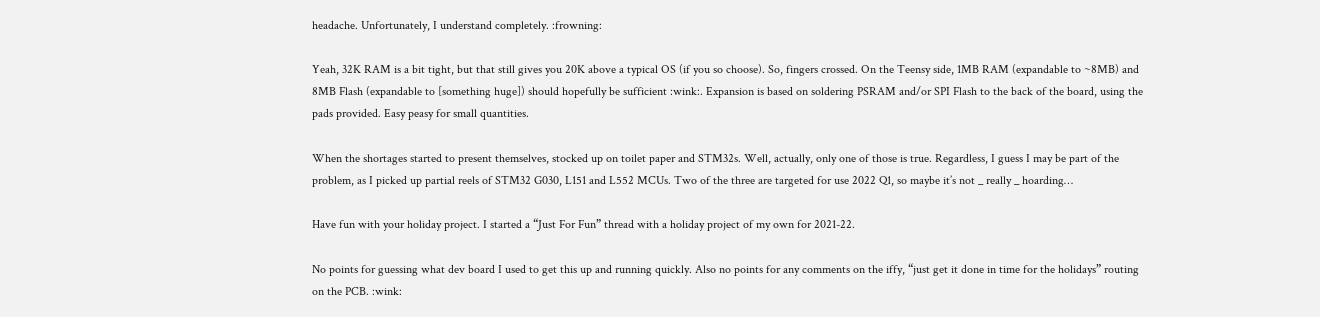headache. Unfortunately, I understand completely. :frowning:

Yeah, 32K RAM is a bit tight, but that still gives you 20K above a typical OS (if you so choose). So, fingers crossed. On the Teensy side, 1MB RAM (expandable to ~8MB) and 8MB Flash (expandable to [something huge]) should hopefully be sufficient :wink:. Expansion is based on soldering PSRAM and/or SPI Flash to the back of the board, using the pads provided. Easy peasy for small quantities.

When the shortages started to present themselves, stocked up on toilet paper and STM32s. Well, actually, only one of those is true. Regardless, I guess I may be part of the problem, as I picked up partial reels of STM32 G030, L151 and L552 MCUs. Two of the three are targeted for use 2022 Q1, so maybe it’s not _ really _ hoarding…

Have fun with your holiday project. I started a “Just For Fun” thread with a holiday project of my own for 2021-22.

No points for guessing what dev board I used to get this up and running quickly. Also no points for any comments on the iffy, “just get it done in time for the holidays” routing on the PCB. :wink: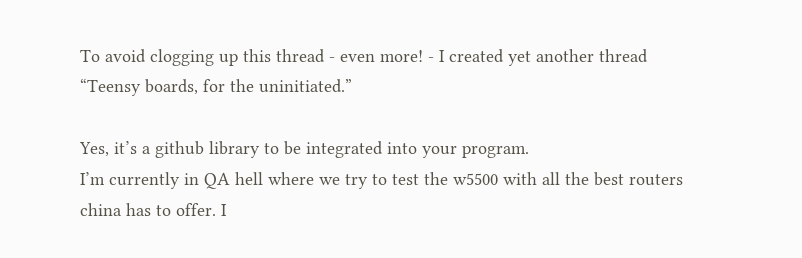To avoid clogging up this thread - even more! - I created yet another thread “Teensy boards, for the uninitiated.”

Yes, it’s a github library to be integrated into your program.
I’m currently in QA hell where we try to test the w5500 with all the best routers china has to offer. I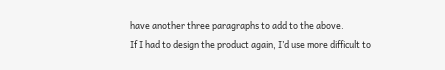have another three paragraphs to add to the above.
If I had to design the product again, I’d use more difficult to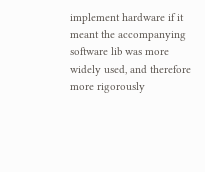implement hardware if it meant the accompanying software lib was more widely used, and therefore more rigorously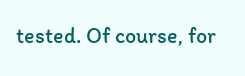tested. Of course, for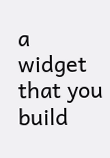a widget that you build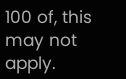100 of, this may not apply.